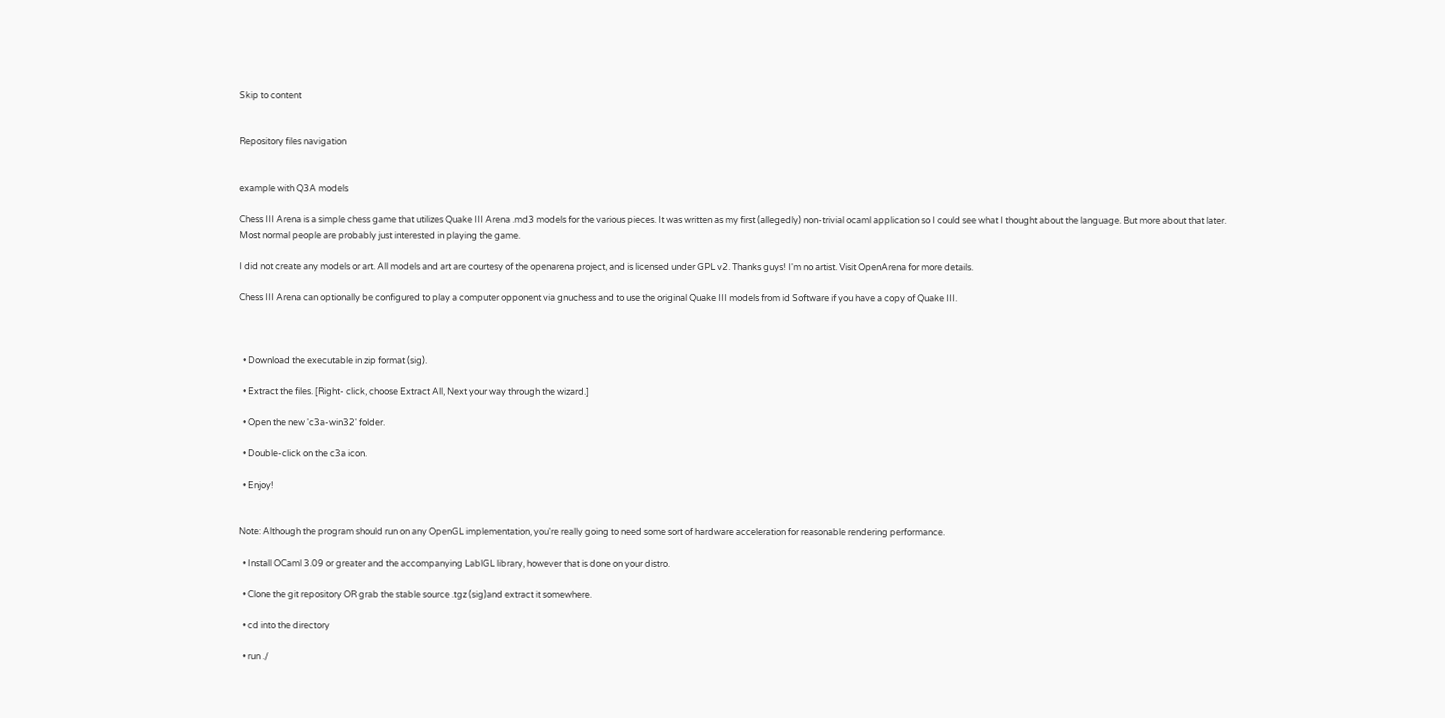Skip to content


Repository files navigation


example with Q3A models

Chess III Arena is a simple chess game that utilizes Quake III Arena .md3 models for the various pieces. It was written as my first (allegedly) non-trivial ocaml application so I could see what I thought about the language. But more about that later. Most normal people are probably just interested in playing the game.

I did not create any models or art. All models and art are courtesy of the openarena project, and is licensed under GPL v2. Thanks guys! I'm no artist. Visit OpenArena for more details.

Chess III Arena can optionally be configured to play a computer opponent via gnuchess and to use the original Quake III models from id Software if you have a copy of Quake III.



  • Download the executable in zip format (sig).

  • Extract the files. [Right- click, choose Extract All, Next your way through the wizard.]

  • Open the new 'c3a-win32' folder.

  • Double-click on the c3a icon.

  • Enjoy!


Note: Although the program should run on any OpenGL implementation, you're really going to need some sort of hardware acceleration for reasonable rendering performance.

  • Install OCaml 3.09 or greater and the accompanying LablGL library, however that is done on your distro.

  • Clone the git repository OR grab the stable source .tgz (sig)and extract it somewhere.

  • cd into the directory

  • run ./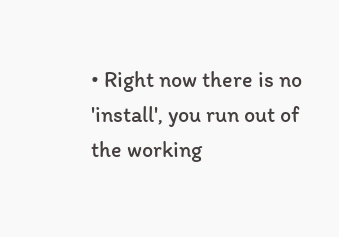• Right now there is no 'install', you run out of the working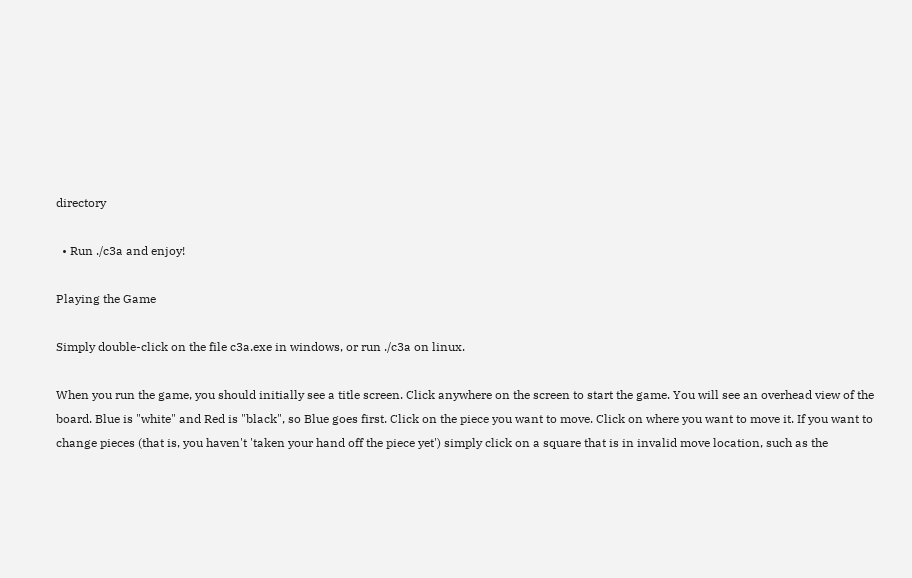directory

  • Run ./c3a and enjoy!

Playing the Game

Simply double-click on the file c3a.exe in windows, or run ./c3a on linux.

When you run the game, you should initially see a title screen. Click anywhere on the screen to start the game. You will see an overhead view of the board. Blue is "white" and Red is "black", so Blue goes first. Click on the piece you want to move. Click on where you want to move it. If you want to change pieces (that is, you haven't 'taken your hand off the piece yet') simply click on a square that is in invalid move location, such as the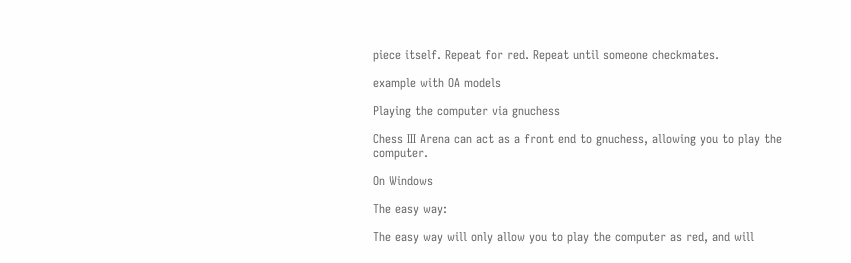piece itself. Repeat for red. Repeat until someone checkmates.

example with OA models

Playing the computer via gnuchess

Chess III Arena can act as a front end to gnuchess, allowing you to play the computer.

On Windows

The easy way:

The easy way will only allow you to play the computer as red, and will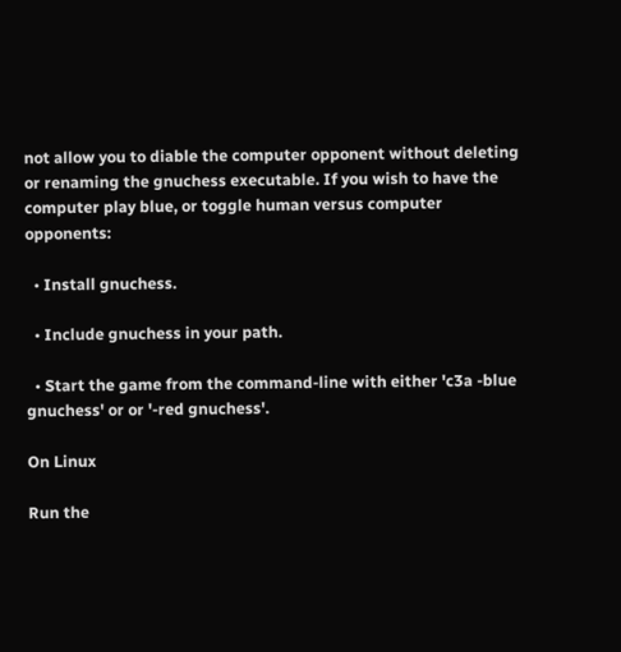not allow you to diable the computer opponent without deleting or renaming the gnuchess executable. If you wish to have the computer play blue, or toggle human versus computer opponents:

  • Install gnuchess.

  • Include gnuchess in your path.

  • Start the game from the command-line with either 'c3a -blue gnuchess' or or '-red gnuchess'.

On Linux

Run the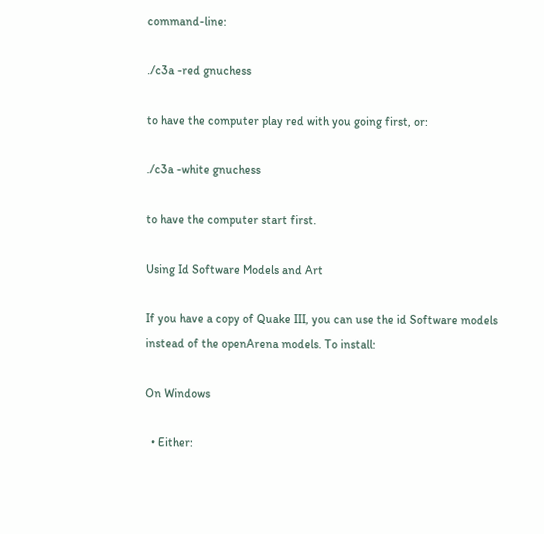command-line:

./c3a -red gnuchess

to have the computer play red with you going first, or:

./c3a -white gnuchess

to have the computer start first.

Using Id Software Models and Art

If you have a copy of Quake III, you can use the id Software models instead of the openArena models. To install:

On Windows

  • Either: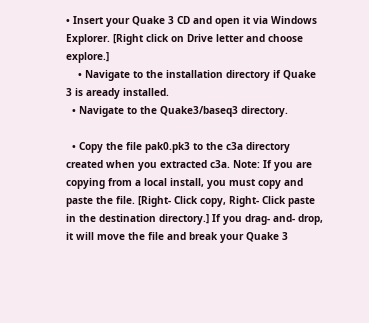• Insert your Quake 3 CD and open it via Windows Explorer. [Right click on Drive letter and choose explore.]
    • Navigate to the installation directory if Quake 3 is aready installed.
  • Navigate to the Quake3/baseq3 directory.

  • Copy the file pak0.pk3 to the c3a directory created when you extracted c3a. Note: If you are copying from a local install, you must copy and paste the file. [Right- Click copy, Right- Click paste in the destination directory.] If you drag- and- drop, it will move the file and break your Quake 3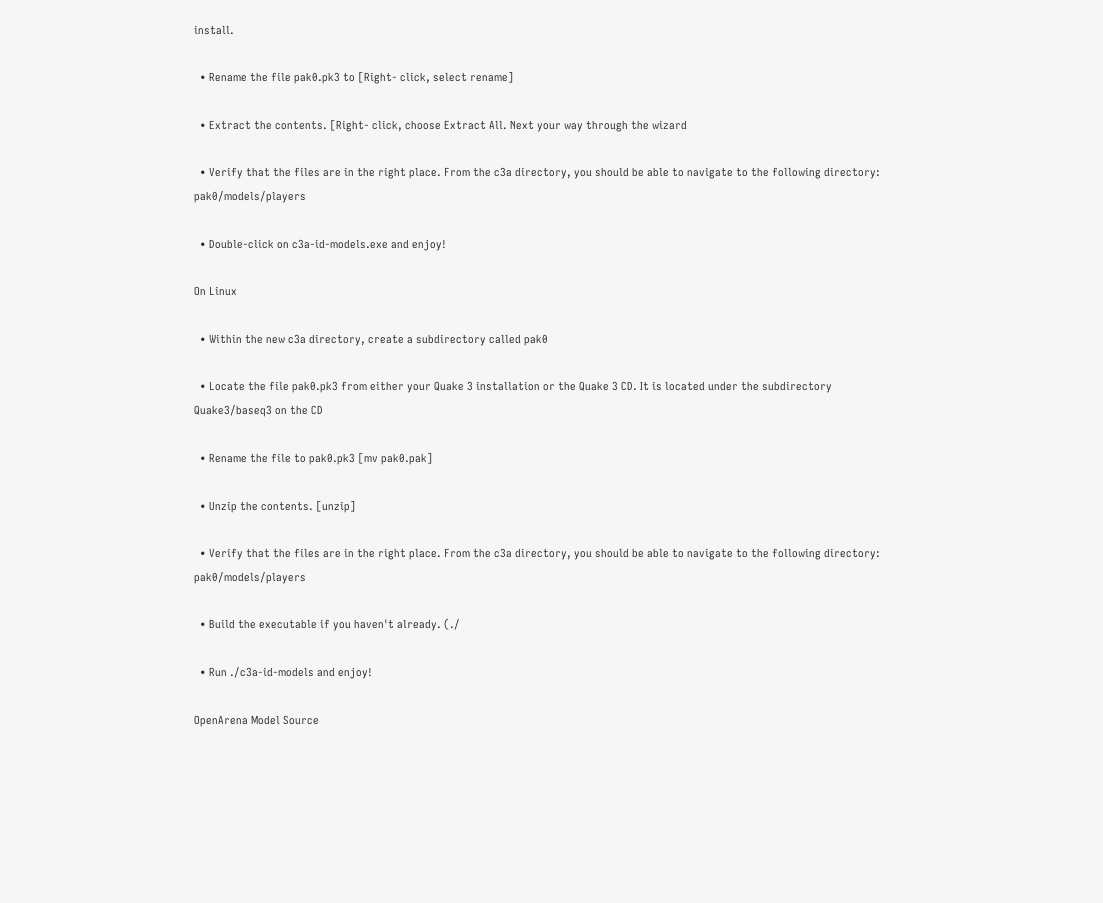install.

  • Rename the file pak0.pk3 to [Right- click, select rename]

  • Extract the contents. [Right- click, choose Extract All. Next your way through the wizard

  • Verify that the files are in the right place. From the c3a directory, you should be able to navigate to the following directory: pak0/models/players

  • Double-click on c3a-id-models.exe and enjoy!

On Linux

  • Within the new c3a directory, create a subdirectory called pak0

  • Locate the file pak0.pk3 from either your Quake 3 installation or the Quake 3 CD. It is located under the subdirectory Quake3/baseq3 on the CD

  • Rename the file to pak0.pk3 [mv pak0.pak]

  • Unzip the contents. [unzip]

  • Verify that the files are in the right place. From the c3a directory, you should be able to navigate to the following directory: pak0/models/players

  • Build the executable if you haven't already. (./

  • Run ./c3a-id-models and enjoy!

OpenArena Model Source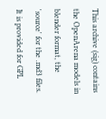This archive (sig) contains the OpenArena models in blender format, the 'source' for the .md3 files. It is provided for GPL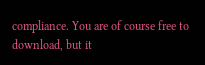compliance. You are of course free to download, but it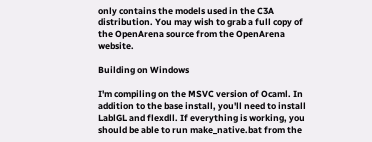only contains the models used in the C3A distribution. You may wish to grab a full copy of the OpenArena source from the OpenArena website.

Building on Windows

I'm compiling on the MSVC version of Ocaml. In addition to the base install, you'll need to install LablGL and flexdll. If everything is working, you should be able to run make_native.bat from the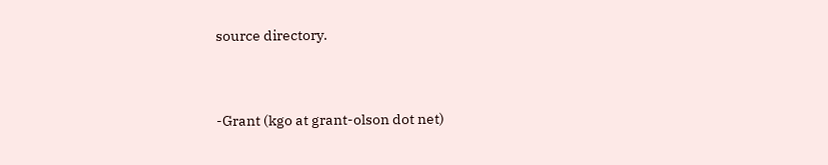source directory.


-Grant (kgo at grant-olson dot net)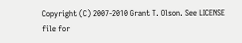Copyright (C) 2007-2010 Grant T. Olson. See LICENSE file for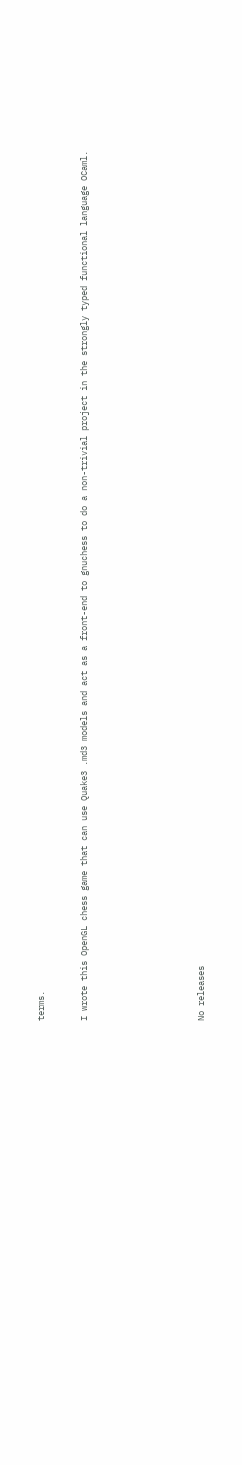terms.


I wrote this OpenGL chess game that can use Quake3 .md3 models and act as a front-end to gnuchess to do a non-trivial project in the strongly typed functional language OCaml.







No releases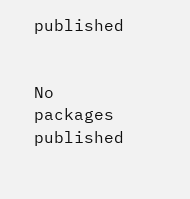published


No packages published